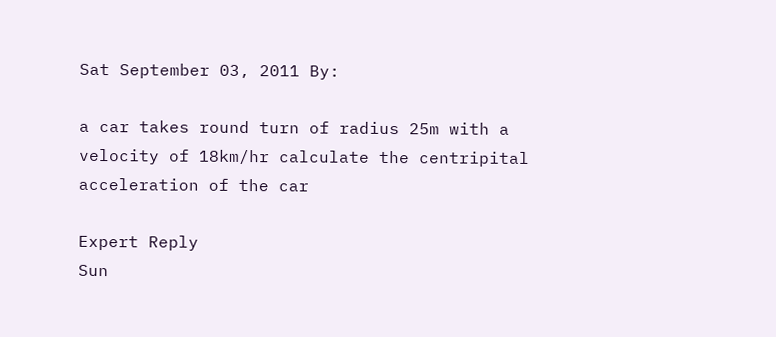Sat September 03, 2011 By:

a car takes round turn of radius 25m with a velocity of 18km/hr calculate the centripital acceleration of the car

Expert Reply
Sun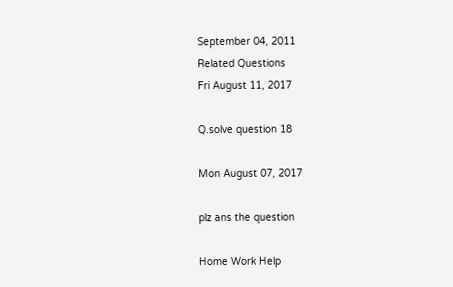September 04, 2011
Related Questions
Fri August 11, 2017

Q.solve question 18

Mon August 07, 2017

plz ans the question

Home Work Help